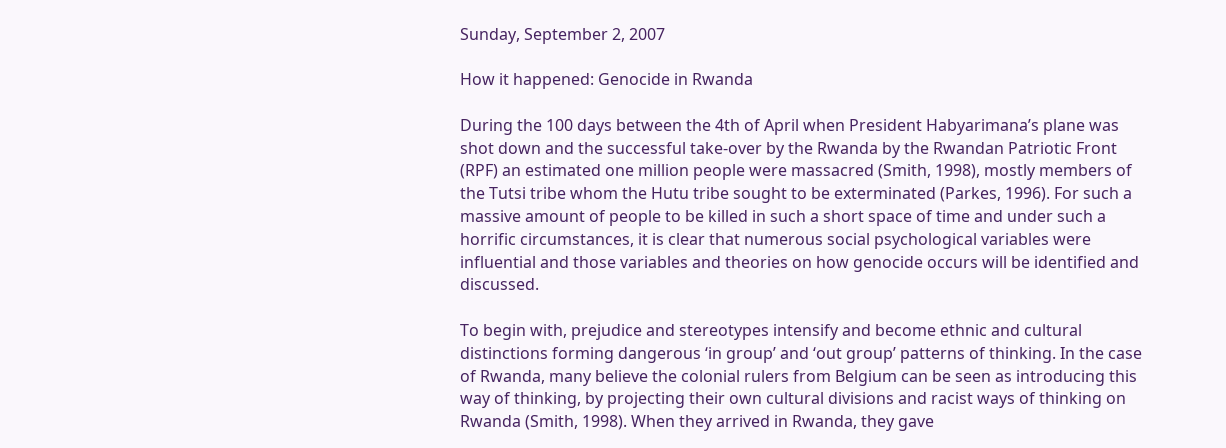Sunday, September 2, 2007

How it happened: Genocide in Rwanda

During the 100 days between the 4th of April when President Habyarimana’s plane was shot down and the successful take-over by the Rwanda by the Rwandan Patriotic Front (RPF) an estimated one million people were massacred (Smith, 1998), mostly members of the Tutsi tribe whom the Hutu tribe sought to be exterminated (Parkes, 1996). For such a massive amount of people to be killed in such a short space of time and under such a horrific circumstances, it is clear that numerous social psychological variables were influential and those variables and theories on how genocide occurs will be identified and discussed.

To begin with, prejudice and stereotypes intensify and become ethnic and cultural distinctions forming dangerous ‘in group’ and ‘out group’ patterns of thinking. In the case of Rwanda, many believe the colonial rulers from Belgium can be seen as introducing this way of thinking, by projecting their own cultural divisions and racist ways of thinking on Rwanda (Smith, 1998). When they arrived in Rwanda, they gave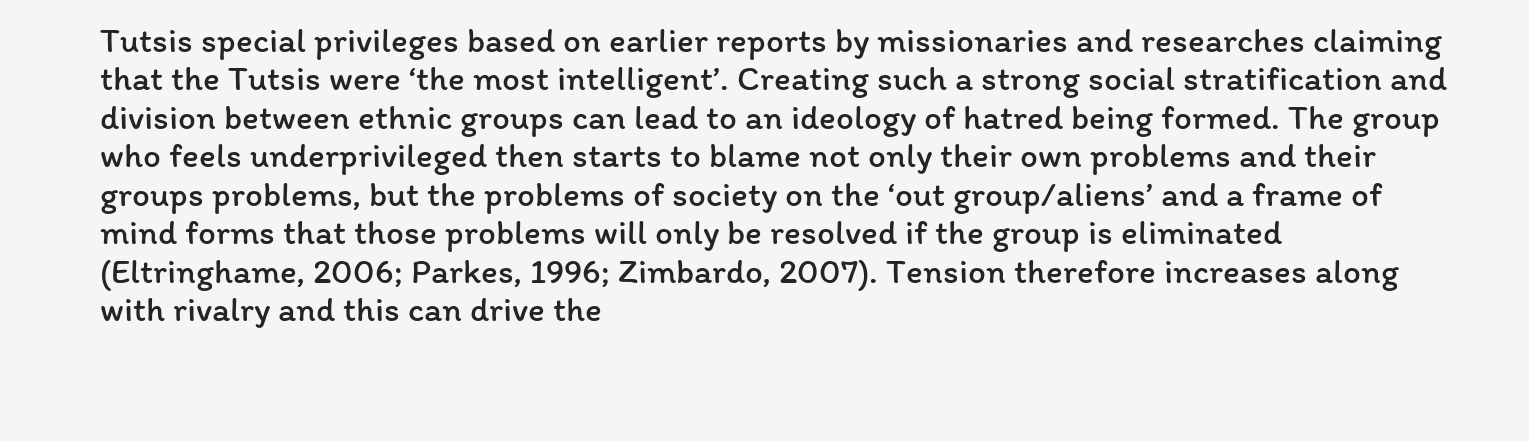Tutsis special privileges based on earlier reports by missionaries and researches claiming that the Tutsis were ‘the most intelligent’. Creating such a strong social stratification and division between ethnic groups can lead to an ideology of hatred being formed. The group who feels underprivileged then starts to blame not only their own problems and their groups problems, but the problems of society on the ‘out group/aliens’ and a frame of mind forms that those problems will only be resolved if the group is eliminated (Eltringhame, 2006; Parkes, 1996; Zimbardo, 2007). Tension therefore increases along with rivalry and this can drive the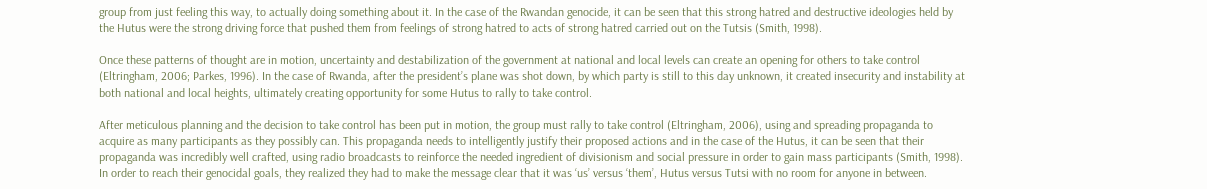group from just feeling this way, to actually doing something about it. In the case of the Rwandan genocide, it can be seen that this strong hatred and destructive ideologies held by the Hutus were the strong driving force that pushed them from feelings of strong hatred to acts of strong hatred carried out on the Tutsis (Smith, 1998).

Once these patterns of thought are in motion, uncertainty and destabilization of the government at national and local levels can create an opening for others to take control (Eltringham, 2006; Parkes, 1996). In the case of Rwanda, after the president’s plane was shot down, by which party is still to this day unknown, it created insecurity and instability at both national and local heights, ultimately creating opportunity for some Hutus to rally to take control.

After meticulous planning and the decision to take control has been put in motion, the group must rally to take control (Eltringham, 2006), using and spreading propaganda to acquire as many participants as they possibly can. This propaganda needs to intelligently justify their proposed actions and in the case of the Hutus, it can be seen that their propaganda was incredibly well crafted, using radio broadcasts to reinforce the needed ingredient of divisionism and social pressure in order to gain mass participants (Smith, 1998). In order to reach their genocidal goals, they realized they had to make the message clear that it was ‘us’ versus ‘them’, Hutus versus Tutsi with no room for anyone in between.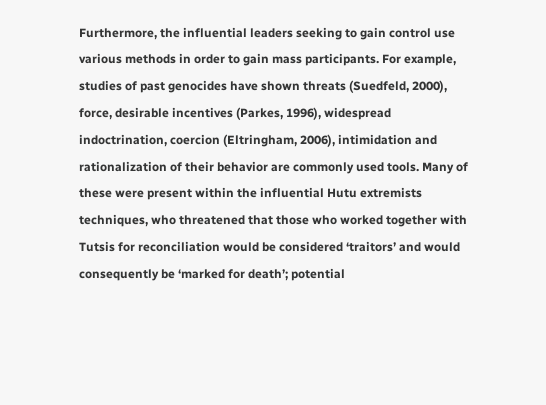Furthermore, the influential leaders seeking to gain control use various methods in order to gain mass participants. For example, studies of past genocides have shown threats (Suedfeld, 2000), force, desirable incentives (Parkes, 1996), widespread indoctrination, coercion (Eltringham, 2006), intimidation and rationalization of their behavior are commonly used tools. Many of these were present within the influential Hutu extremists techniques, who threatened that those who worked together with Tutsis for reconciliation would be considered ‘traitors’ and would consequently be ‘marked for death’; potential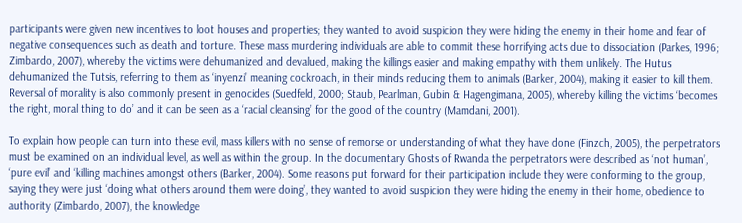participants were given new incentives to loot houses and properties; they wanted to avoid suspicion they were hiding the enemy in their home and fear of negative consequences such as death and torture. These mass murdering individuals are able to commit these horrifying acts due to dissociation (Parkes, 1996; Zimbardo, 2007), whereby the victims were dehumanized and devalued, making the killings easier and making empathy with them unlikely. The Hutus dehumanized the Tutsis, referring to them as ‘inyenzi’ meaning cockroach, in their minds reducing them to animals (Barker, 2004), making it easier to kill them. Reversal of morality is also commonly present in genocides (Suedfeld, 2000; Staub, Pearlman, Gubin & Hagengimana, 2005), whereby killing the victims ‘becomes the right, moral thing to do’ and it can be seen as a ‘racial cleansing’ for the good of the country (Mamdani, 2001).

To explain how people can turn into these evil, mass killers with no sense of remorse or understanding of what they have done (Finzch, 2005), the perpetrators must be examined on an individual level, as well as within the group. In the documentary Ghosts of Rwanda the perpetrators were described as ‘not human’, ‘pure evil’ and ‘killing machines amongst others (Barker, 2004). Some reasons put forward for their participation include they were conforming to the group, saying they were just ‘doing what others around them were doing’, they wanted to avoid suspicion they were hiding the enemy in their home, obedience to authority (Zimbardo, 2007), the knowledge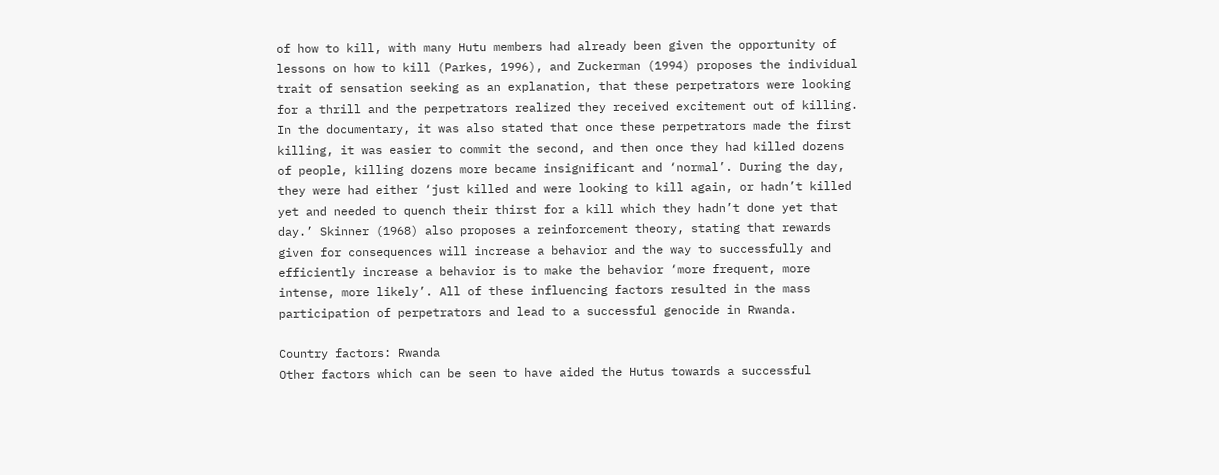of how to kill, with many Hutu members had already been given the opportunity of lessons on how to kill (Parkes, 1996), and Zuckerman (1994) proposes the individual trait of sensation seeking as an explanation, that these perpetrators were looking for a thrill and the perpetrators realized they received excitement out of killing. In the documentary, it was also stated that once these perpetrators made the first killing, it was easier to commit the second, and then once they had killed dozens of people, killing dozens more became insignificant and ‘normal’. During the day, they were had either ‘just killed and were looking to kill again, or hadn’t killed yet and needed to quench their thirst for a kill which they hadn’t done yet that day.’ Skinner (1968) also proposes a reinforcement theory, stating that rewards given for consequences will increase a behavior and the way to successfully and efficiently increase a behavior is to make the behavior ‘more frequent, more intense, more likely’. All of these influencing factors resulted in the mass participation of perpetrators and lead to a successful genocide in Rwanda.

Country factors: Rwanda
Other factors which can be seen to have aided the Hutus towards a successful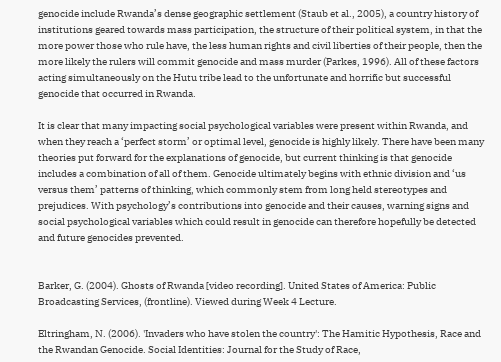genocide include Rwanda’s dense geographic settlement (Staub et al., 2005), a country history of institutions geared towards mass participation, the structure of their political system, in that the more power those who rule have, the less human rights and civil liberties of their people, then the more likely the rulers will commit genocide and mass murder (Parkes, 1996). All of these factors acting simultaneously on the Hutu tribe lead to the unfortunate and horrific but successful genocide that occurred in Rwanda.

It is clear that many impacting social psychological variables were present within Rwanda, and when they reach a ‘perfect storm’ or optimal level, genocide is highly likely. There have been many theories put forward for the explanations of genocide, but current thinking is that genocide includes a combination of all of them. Genocide ultimately begins with ethnic division and ‘us versus them’ patterns of thinking, which commonly stem from long held stereotypes and prejudices. With psychology’s contributions into genocide and their causes, warning signs and social psychological variables which could result in genocide can therefore hopefully be detected and future genocides prevented.


Barker, G. (2004). Ghosts of Rwanda [video recording]. United States of America: Public Broadcasting Services, (frontline). Viewed during Week 4 Lecture.

Eltringham, N. (2006). 'Invaders who have stolen the country': The Hamitic Hypothesis, Race and the Rwandan Genocide. Social Identities: Journal for the Study of Race,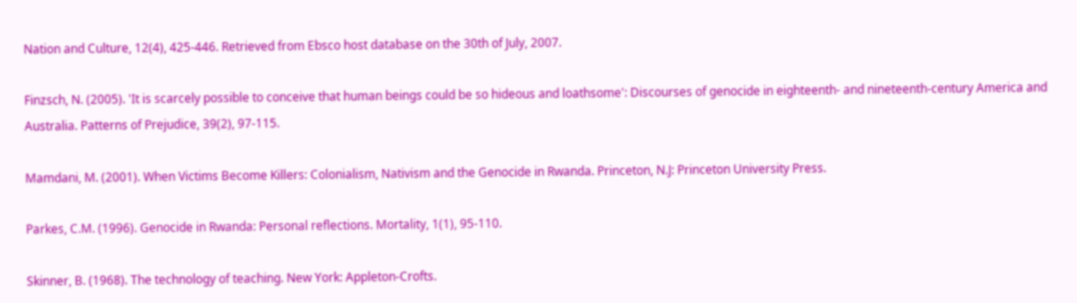Nation and Culture, 12(4), 425-446. Retrieved from Ebsco host database on the 30th of July, 2007.

Finzsch, N. (2005). 'It is scarcely possible to conceive that human beings could be so hideous and loathsome': Discourses of genocide in eighteenth- and nineteenth-century America and Australia. Patterns of Prejudice, 39(2), 97-115.

Mamdani, M. (2001). When Victims Become Killers: Colonialism, Nativism and the Genocide in Rwanda. Princeton, N.J: Princeton University Press.

Parkes, C.M. (1996). Genocide in Rwanda: Personal reflections. Mortality, 1(1), 95-110.

Skinner, B. (1968). The technology of teaching. New York: Appleton-Crofts.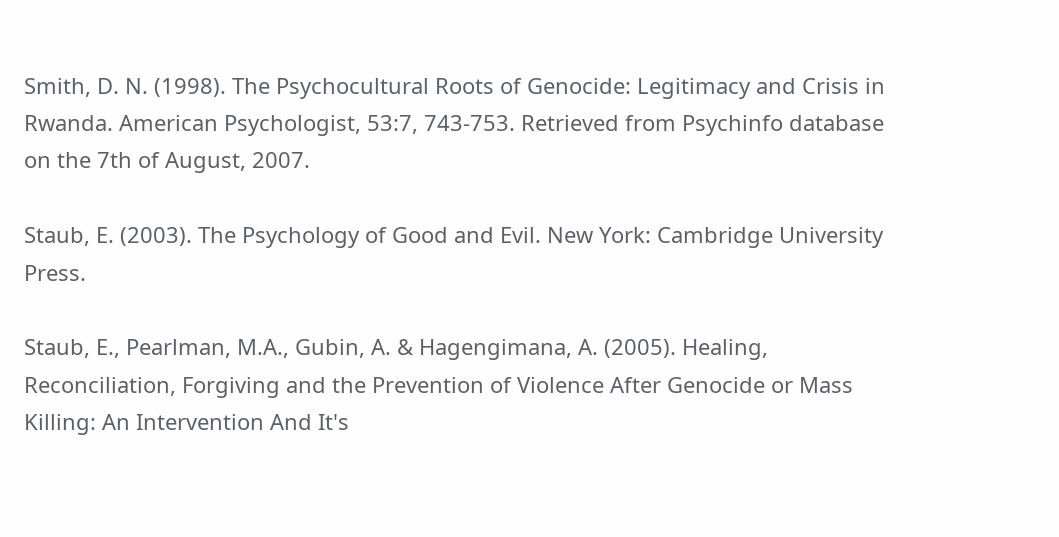Smith, D. N. (1998). The Psychocultural Roots of Genocide: Legitimacy and Crisis in
Rwanda. American Psychologist, 53:7, 743-753. Retrieved from Psychinfo database on the 7th of August, 2007.

Staub, E. (2003). The Psychology of Good and Evil. New York: Cambridge University Press.

Staub, E., Pearlman, M.A., Gubin, A. & Hagengimana, A. (2005). Healing, Reconciliation, Forgiving and the Prevention of Violence After Genocide or Mass Killing: An Intervention And It's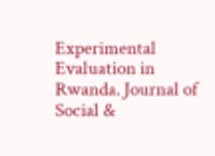Experimental Evaluation in Rwanda. Journal of Social &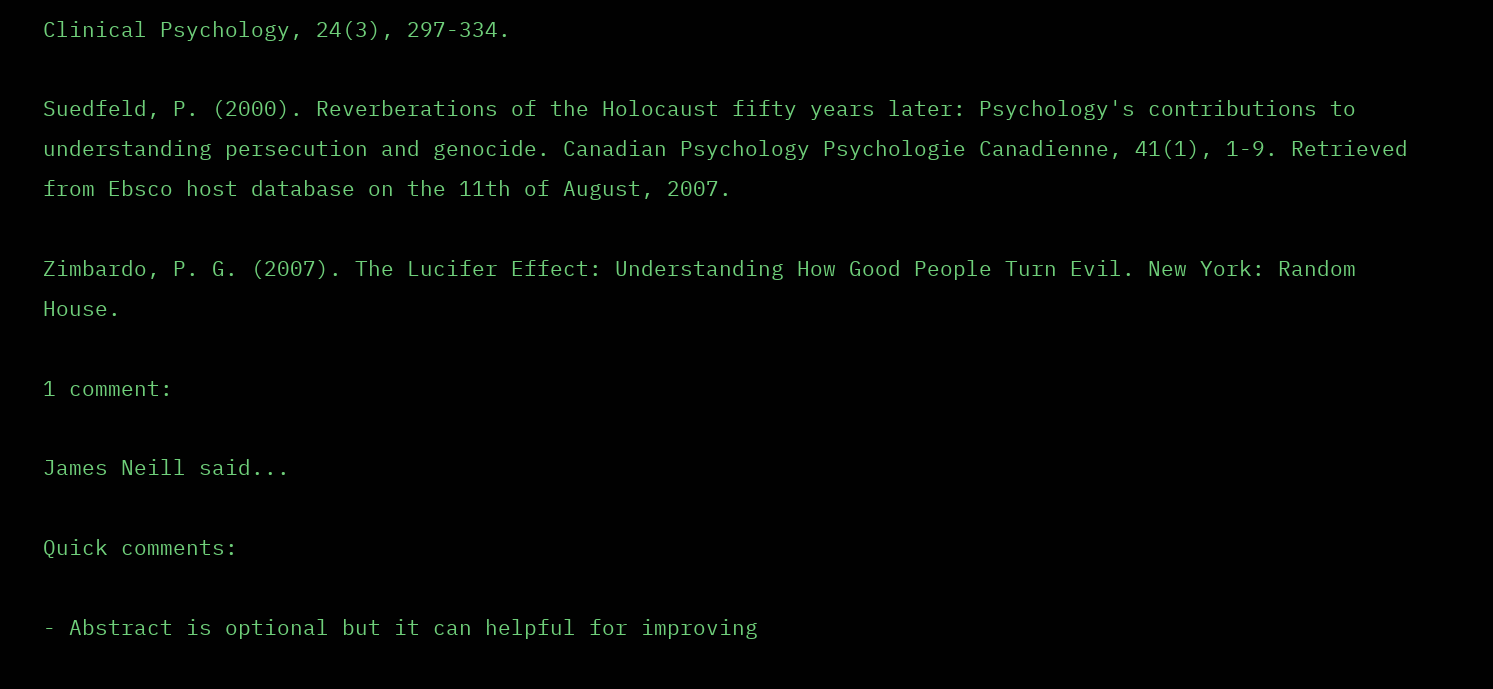Clinical Psychology, 24(3), 297-334.

Suedfeld, P. (2000). Reverberations of the Holocaust fifty years later: Psychology's contributions to understanding persecution and genocide. Canadian Psychology Psychologie Canadienne, 41(1), 1-9. Retrieved from Ebsco host database on the 11th of August, 2007.

Zimbardo, P. G. (2007). The Lucifer Effect: Understanding How Good People Turn Evil. New York: Random House.

1 comment:

James Neill said...

Quick comments:

- Abstract is optional but it can helpful for improving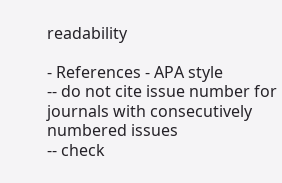readability

- References - APA style
-- do not cite issue number for journals with consecutively numbered issues
-- check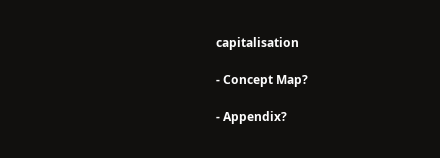capitalisation

- Concept Map?

- Appendix?